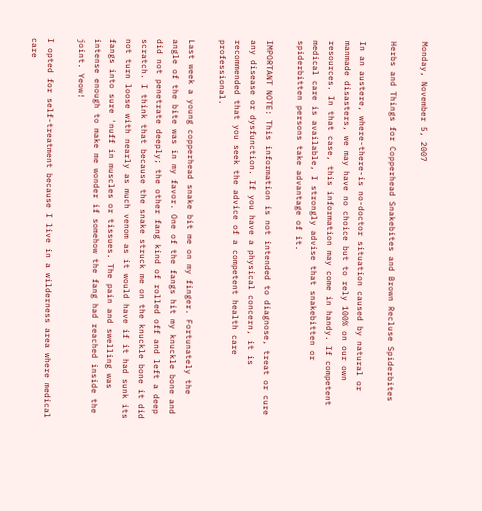Monday, November 5, 2007

Herbs and Things for Copperhead Snakebites and Brown Recluse Spiderbites

In an austere, where-there-is no-doctor situation caused by natural or manmade disasters, we may have no choice but to rely 100% on our own resources. In that case, this information may come in handy. If competent medical care is available, I strongly advise that snakebitten or spiderbitten persons take advantage of it.

IMPORTANT NOTE: This information is not intended to diagnose, treat or cure any disease or dysfunction. If you have a physical concern, it is recommended that you seek the advice of a competent health care professional.

Last week a young copperhead snake bit me on my finger. Fortunately the angle of the bite was in my favor. One of the fangs hit my knuckle bone and did not penetrate deeply; the other fang kind of rolled off and left a deep scratch. I think that because the snake struck me on the knuckle bone it did not turn loose with nearly as much venom as it would have if it had sunk its fangs into sure 'nuff in muscles or tissues. The pain and swelling was intense enough to make me wonder if somehow the fang had reached inside the joint. Yeow!

I opted for self-treatment because I live in a wilderness area where medical care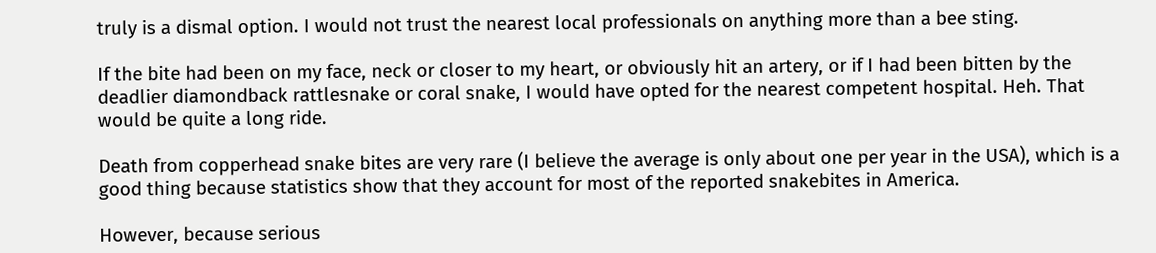truly is a dismal option. I would not trust the nearest local professionals on anything more than a bee sting.

If the bite had been on my face, neck or closer to my heart, or obviously hit an artery, or if I had been bitten by the deadlier diamondback rattlesnake or coral snake, I would have opted for the nearest competent hospital. Heh. That would be quite a long ride.

Death from copperhead snake bites are very rare (I believe the average is only about one per year in the USA), which is a good thing because statistics show that they account for most of the reported snakebites in America.

However, because serious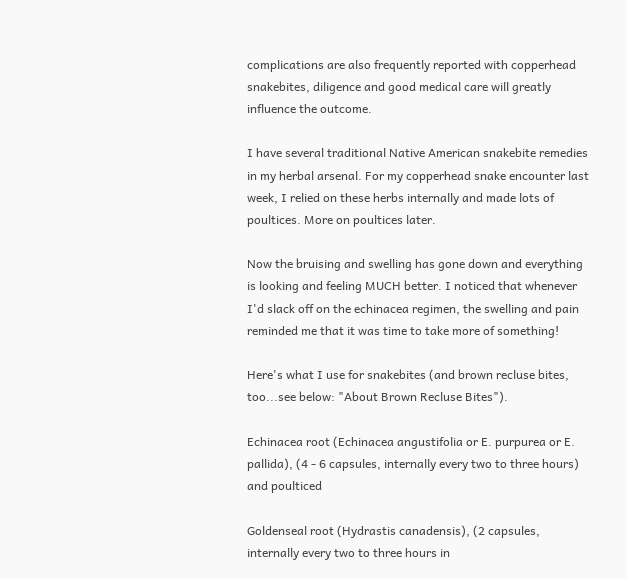complications are also frequently reported with copperhead snakebites, diligence and good medical care will greatly influence the outcome.

I have several traditional Native American snakebite remedies in my herbal arsenal. For my copperhead snake encounter last week, I relied on these herbs internally and made lots of poultices. More on poultices later.

Now the bruising and swelling has gone down and everything is looking and feeling MUCH better. I noticed that whenever I'd slack off on the echinacea regimen, the swelling and pain reminded me that it was time to take more of something!

Here's what I use for snakebites (and brown recluse bites, too...see below: "About Brown Recluse Bites").

Echinacea root (Echinacea angustifolia or E. purpurea or E. pallida), (4 - 6 capsules, internally every two to three hours) and poulticed

Goldenseal root (Hydrastis canadensis), (2 capsules, internally every two to three hours in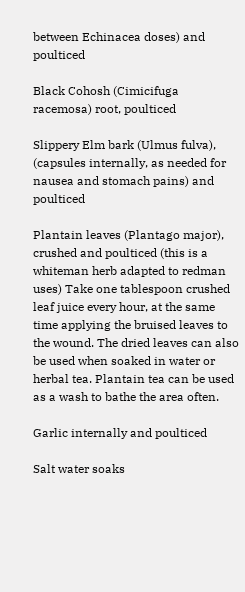between Echinacea doses) and poulticed

Black Cohosh (Cimicifuga racemosa) root, poulticed

Slippery Elm bark (Ulmus fulva), (capsules internally, as needed for nausea and stomach pains) and poulticed

Plantain leaves (Plantago major), crushed and poulticed (this is a whiteman herb adapted to redman uses) Take one tablespoon crushed leaf juice every hour, at the same time applying the bruised leaves to the wound. The dried leaves can also be used when soaked in water or herbal tea. Plantain tea can be used as a wash to bathe the area often.

Garlic internally and poulticed

Salt water soaks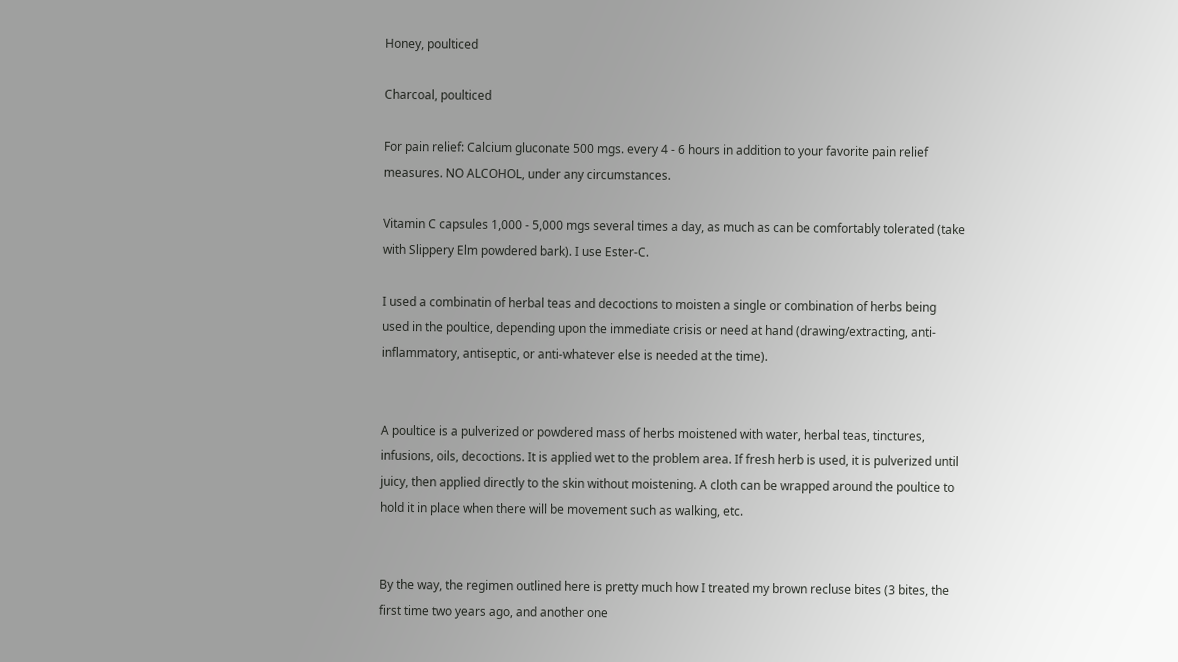Honey, poulticed

Charcoal, poulticed

For pain relief: Calcium gluconate 500 mgs. every 4 - 6 hours in addition to your favorite pain relief measures. NO ALCOHOL, under any circumstances.

Vitamin C capsules 1,000 - 5,000 mgs several times a day, as much as can be comfortably tolerated (take with Slippery Elm powdered bark). I use Ester-C.

I used a combinatin of herbal teas and decoctions to moisten a single or combination of herbs being used in the poultice, depending upon the immediate crisis or need at hand (drawing/extracting, anti-inflammatory, antiseptic, or anti-whatever else is needed at the time).


A poultice is a pulverized or powdered mass of herbs moistened with water, herbal teas, tinctures, infusions, oils, decoctions. It is applied wet to the problem area. If fresh herb is used, it is pulverized until juicy, then applied directly to the skin without moistening. A cloth can be wrapped around the poultice to hold it in place when there will be movement such as walking, etc.


By the way, the regimen outlined here is pretty much how I treated my brown recluse bites (3 bites, the first time two years ago, and another one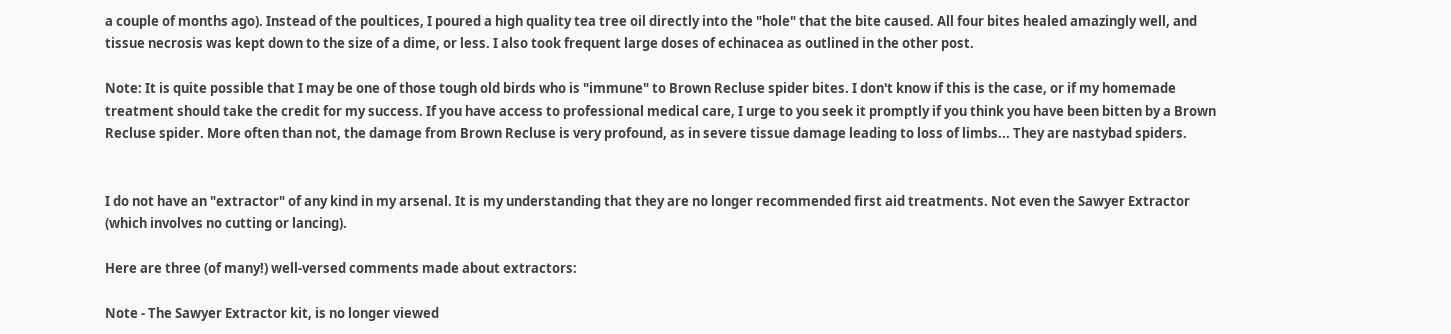a couple of months ago). Instead of the poultices, I poured a high quality tea tree oil directly into the "hole" that the bite caused. All four bites healed amazingly well, and tissue necrosis was kept down to the size of a dime, or less. I also took frequent large doses of echinacea as outlined in the other post.

Note: It is quite possible that I may be one of those tough old birds who is "immune" to Brown Recluse spider bites. I don't know if this is the case, or if my homemade treatment should take the credit for my success. If you have access to professional medical care, I urge to you seek it promptly if you think you have been bitten by a Brown Recluse spider. More often than not, the damage from Brown Recluse is very profound, as in severe tissue damage leading to loss of limbs... They are nastybad spiders.


I do not have an "extractor" of any kind in my arsenal. It is my understanding that they are no longer recommended first aid treatments. Not even the Sawyer Extractor (which involves no cutting or lancing).

Here are three (of many!) well-versed comments made about extractors:

Note - The Sawyer Extractor kit, is no longer viewed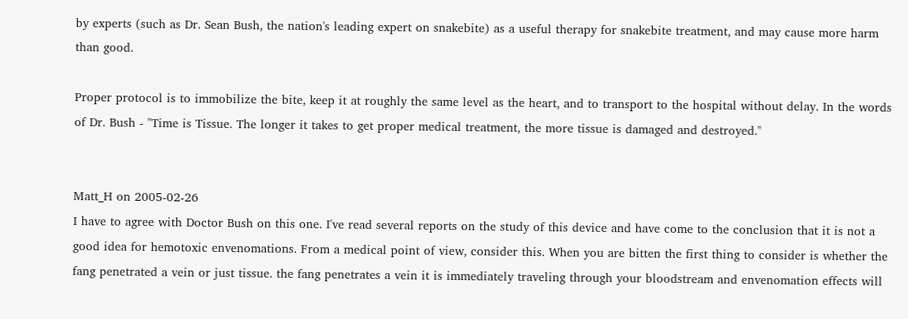by experts (such as Dr. Sean Bush, the nation's leading expert on snakebite) as a useful therapy for snakebite treatment, and may cause more harm than good.

Proper protocol is to immobilize the bite, keep it at roughly the same level as the heart, and to transport to the hospital without delay. In the words of Dr. Bush - "Time is Tissue. The longer it takes to get proper medical treatment, the more tissue is damaged and destroyed."


Matt_H on 2005-02-26
I have to agree with Doctor Bush on this one. I've read several reports on the study of this device and have come to the conclusion that it is not a good idea for hemotoxic envenomations. From a medical point of view, consider this. When you are bitten the first thing to consider is whether the fang penetrated a vein or just tissue. the fang penetrates a vein it is immediately traveling through your bloodstream and envenomation effects will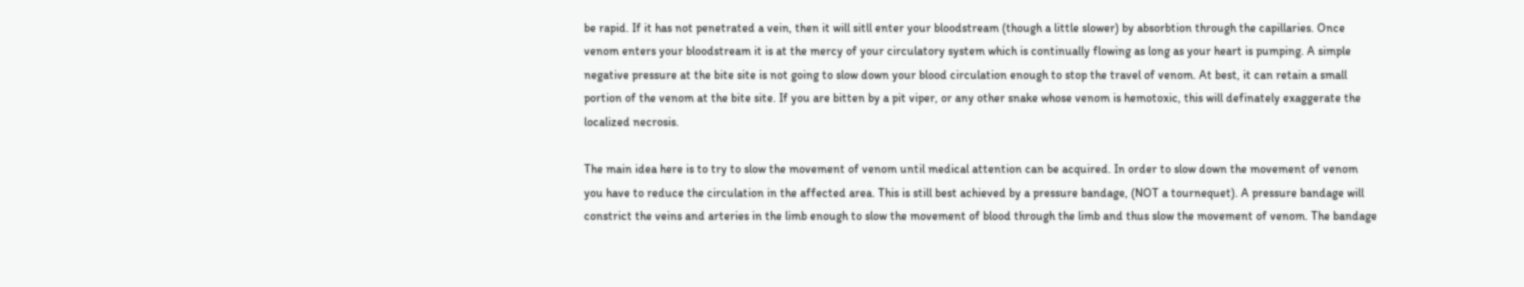be rapid. If it has not penetrated a vein, then it will sitll enter your bloodstream (though a little slower) by absorbtion through the capillaries. Once venom enters your bloodstream it is at the mercy of your circulatory system which is continually flowing as long as your heart is pumping. A simple negative pressure at the bite site is not going to slow down your blood circulation enough to stop the travel of venom. At best, it can retain a small portion of the venom at the bite site. If you are bitten by a pit viper, or any other snake whose venom is hemotoxic, this will definately exaggerate the localized necrosis.

The main idea here is to try to slow the movement of venom until medical attention can be acquired. In order to slow down the movement of venom you have to reduce the circulation in the affected area. This is still best achieved by a pressure bandage, (NOT a tournequet). A pressure bandage will constrict the veins and arteries in the limb enough to slow the movement of blood through the limb and thus slow the movement of venom. The bandage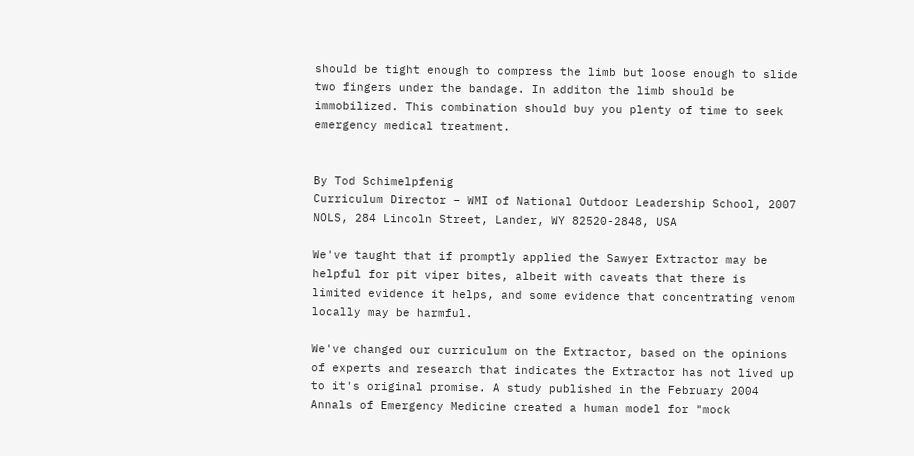should be tight enough to compress the limb but loose enough to slide two fingers under the bandage. In additon the limb should be immobilized. This combination should buy you plenty of time to seek emergency medical treatment.


By Tod Schimelpfenig
Curriculum Director – WMI of National Outdoor Leadership School, 2007
NOLS, 284 Lincoln Street, Lander, WY 82520-2848, USA

We've taught that if promptly applied the Sawyer Extractor may be helpful for pit viper bites, albeit with caveats that there is limited evidence it helps, and some evidence that concentrating venom locally may be harmful.

We've changed our curriculum on the Extractor, based on the opinions of experts and research that indicates the Extractor has not lived up to it's original promise. A study published in the February 2004 Annals of Emergency Medicine created a human model for "mock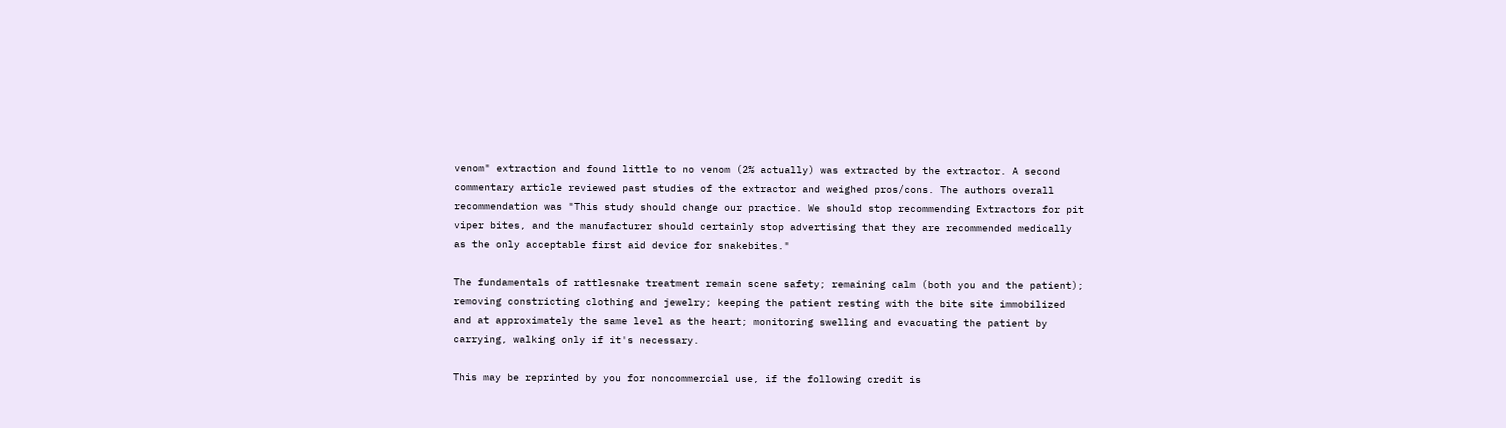venom" extraction and found little to no venom (2% actually) was extracted by the extractor. A second commentary article reviewed past studies of the extractor and weighed pros/cons. The authors overall recommendation was "This study should change our practice. We should stop recommending Extractors for pit viper bites, and the manufacturer should certainly stop advertising that they are recommended medically as the only acceptable first aid device for snakebites."

The fundamentals of rattlesnake treatment remain scene safety; remaining calm (both you and the patient); removing constricting clothing and jewelry; keeping the patient resting with the bite site immobilized and at approximately the same level as the heart; monitoring swelling and evacuating the patient by carrying, walking only if it's necessary.

This may be reprinted by you for noncommercial use, if the following credit is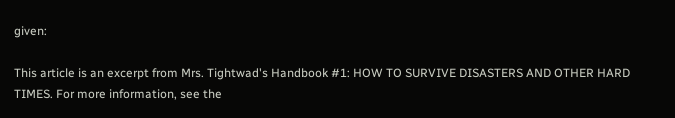given:

This article is an excerpt from Mrs. Tightwad's Handbook #1: HOW TO SURVIVE DISASTERS AND OTHER HARD TIMES. For more information, see the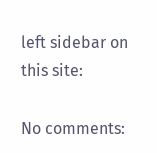left sidebar on this site:

No comments: